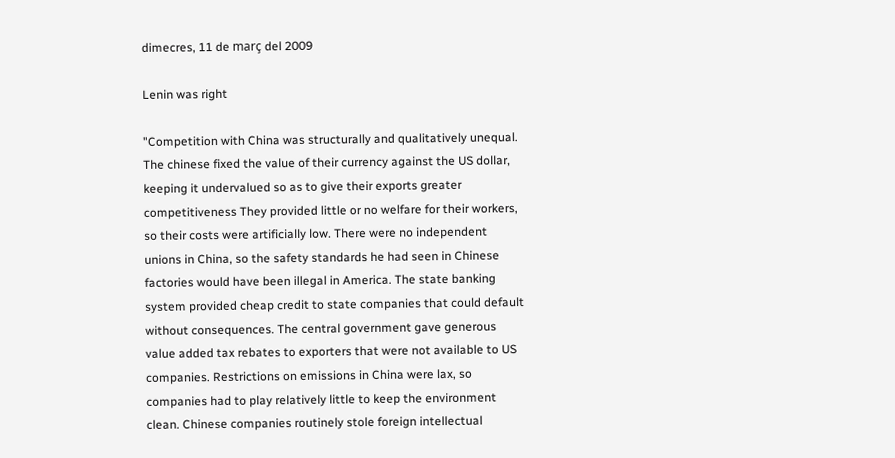dimecres, 11 de març del 2009

Lenin was right

"Competition with China was structurally and qualitatively unequal. The chinese fixed the value of their currency against the US dollar, keeping it undervalued so as to give their exports greater competitiveness They provided little or no welfare for their workers, so their costs were artificially low. There were no independent unions in China, so the safety standards he had seen in Chinese factories would have been illegal in America. The state banking system provided cheap credit to state companies that could default without consequences. The central government gave generous value added tax rebates to exporters that were not available to US companies. Restrictions on emissions in China were lax, so companies had to play relatively little to keep the environment clean. Chinese companies routinely stole foreign intellectual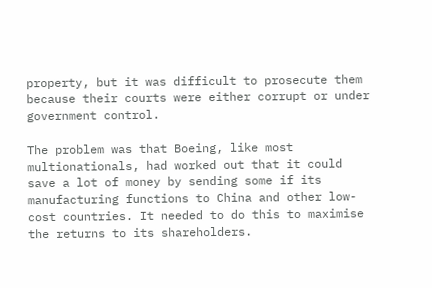property, but it was difficult to prosecute them because their courts were either corrupt or under government control.

The problem was that Boeing, like most multionationals, had worked out that it could save a lot of money by sending some if its manufacturing functions to China and other low-cost countries. It needed to do this to maximise the returns to its shareholders.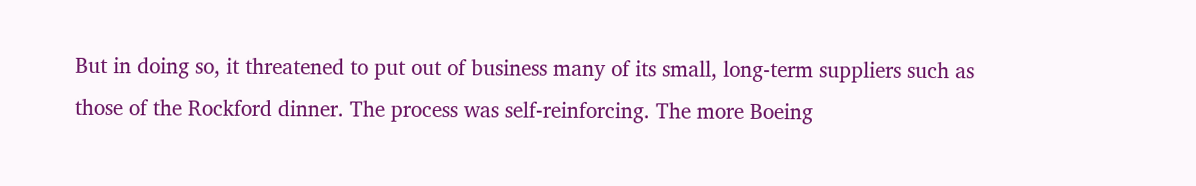But in doing so, it threatened to put out of business many of its small, long-term suppliers such as those of the Rockford dinner. The process was self-reinforcing. The more Boeing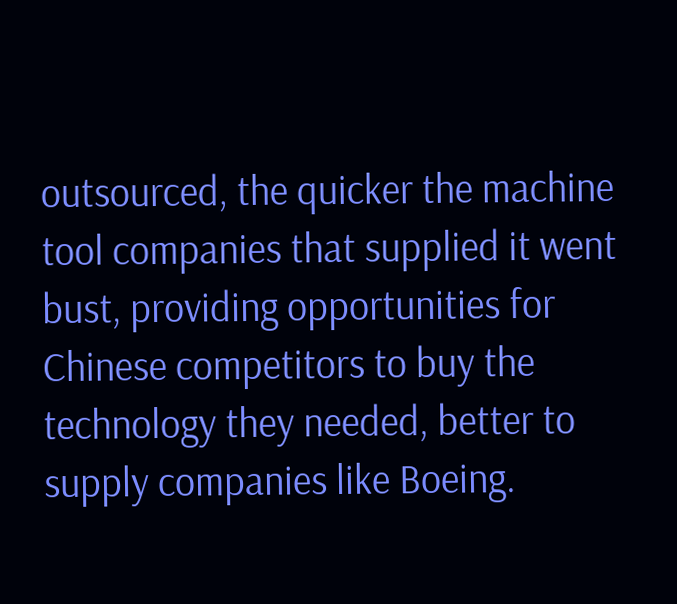outsourced, the quicker the machine tool companies that supplied it went bust, providing opportunities for Chinese competitors to buy the technology they needed, better to supply companies like Boeing.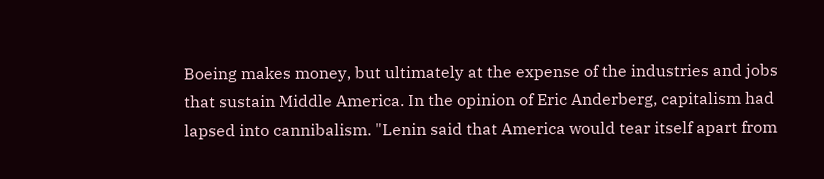Boeing makes money, but ultimately at the expense of the industries and jobs that sustain Middle America. In the opinion of Eric Anderberg, capitalism had lapsed into cannibalism. "Lenin said that America would tear itself apart from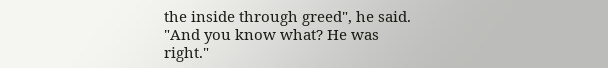the inside through greed", he said. "And you know what? He was right."